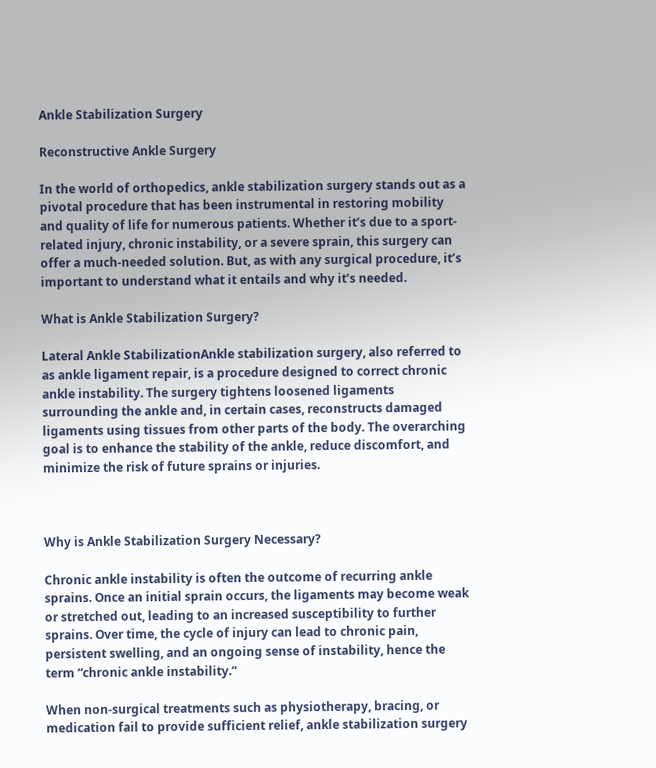Ankle Stabilization Surgery

Reconstructive Ankle Surgery

In the world of orthopedics, ankle stabilization surgery stands out as a pivotal procedure that has been instrumental in restoring mobility and quality of life for numerous patients. Whether it’s due to a sport-related injury, chronic instability, or a severe sprain, this surgery can offer a much-needed solution. But, as with any surgical procedure, it’s important to understand what it entails and why it’s needed.

What is Ankle Stabilization Surgery?

Lateral Ankle StabilizationAnkle stabilization surgery, also referred to as ankle ligament repair, is a procedure designed to correct chronic ankle instability. The surgery tightens loosened ligaments surrounding the ankle and, in certain cases, reconstructs damaged ligaments using tissues from other parts of the body. The overarching goal is to enhance the stability of the ankle, reduce discomfort, and minimize the risk of future sprains or injuries.



Why is Ankle Stabilization Surgery Necessary?

Chronic ankle instability is often the outcome of recurring ankle sprains. Once an initial sprain occurs, the ligaments may become weak or stretched out, leading to an increased susceptibility to further sprains. Over time, the cycle of injury can lead to chronic pain, persistent swelling, and an ongoing sense of instability, hence the term “chronic ankle instability.”

When non-surgical treatments such as physiotherapy, bracing, or medication fail to provide sufficient relief, ankle stabilization surgery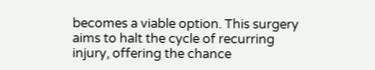becomes a viable option. This surgery aims to halt the cycle of recurring injury, offering the chance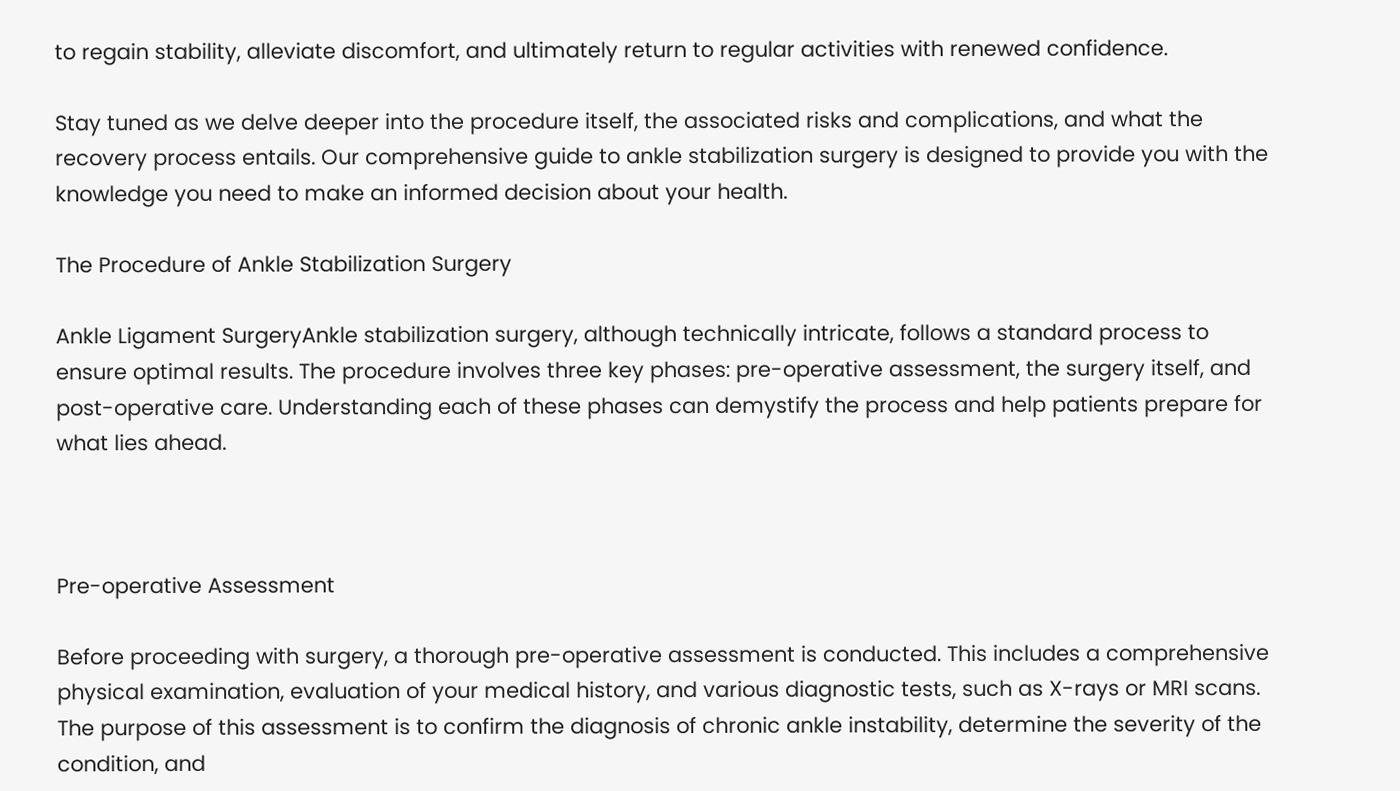to regain stability, alleviate discomfort, and ultimately return to regular activities with renewed confidence.

Stay tuned as we delve deeper into the procedure itself, the associated risks and complications, and what the recovery process entails. Our comprehensive guide to ankle stabilization surgery is designed to provide you with the knowledge you need to make an informed decision about your health.

The Procedure of Ankle Stabilization Surgery

Ankle Ligament SurgeryAnkle stabilization surgery, although technically intricate, follows a standard process to ensure optimal results. The procedure involves three key phases: pre-operative assessment, the surgery itself, and post-operative care. Understanding each of these phases can demystify the process and help patients prepare for what lies ahead.



Pre-operative Assessment

Before proceeding with surgery, a thorough pre-operative assessment is conducted. This includes a comprehensive physical examination, evaluation of your medical history, and various diagnostic tests, such as X-rays or MRI scans. The purpose of this assessment is to confirm the diagnosis of chronic ankle instability, determine the severity of the condition, and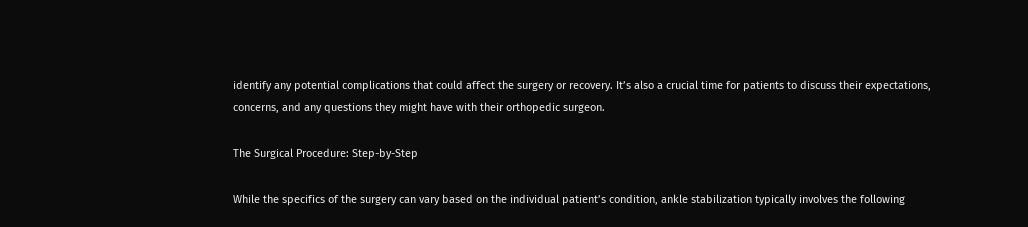identify any potential complications that could affect the surgery or recovery. It’s also a crucial time for patients to discuss their expectations, concerns, and any questions they might have with their orthopedic surgeon.

The Surgical Procedure: Step-by-Step

While the specifics of the surgery can vary based on the individual patient’s condition, ankle stabilization typically involves the following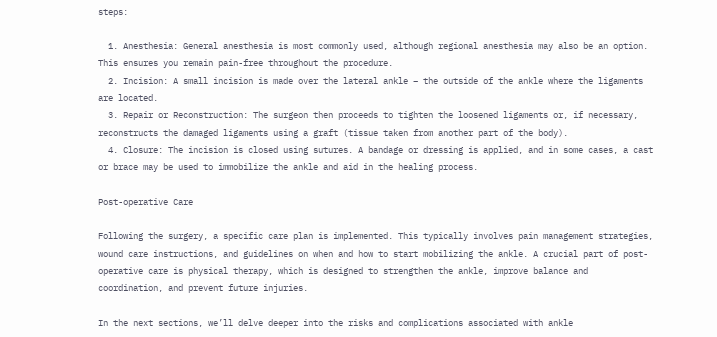steps:

  1. Anesthesia: General anesthesia is most commonly used, although regional anesthesia may also be an option. This ensures you remain pain-free throughout the procedure.
  2. Incision: A small incision is made over the lateral ankle – the outside of the ankle where the ligaments are located.
  3. Repair or Reconstruction: The surgeon then proceeds to tighten the loosened ligaments or, if necessary, reconstructs the damaged ligaments using a graft (tissue taken from another part of the body).
  4. Closure: The incision is closed using sutures. A bandage or dressing is applied, and in some cases, a cast or brace may be used to immobilize the ankle and aid in the healing process.

Post-operative Care

Following the surgery, a specific care plan is implemented. This typically involves pain management strategies, wound care instructions, and guidelines on when and how to start mobilizing the ankle. A crucial part of post-operative care is physical therapy, which is designed to strengthen the ankle, improve balance and coordination, and prevent future injuries.

In the next sections, we’ll delve deeper into the risks and complications associated with ankle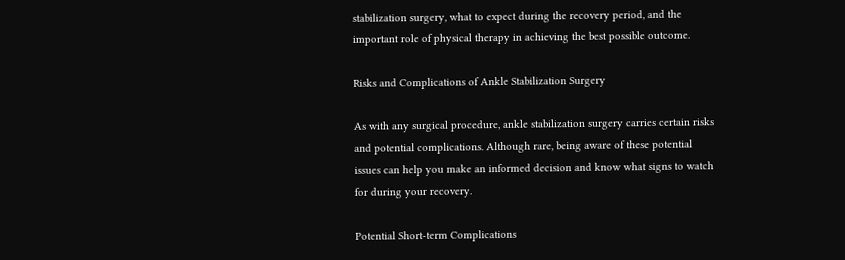stabilization surgery, what to expect during the recovery period, and the important role of physical therapy in achieving the best possible outcome.

Risks and Complications of Ankle Stabilization Surgery

As with any surgical procedure, ankle stabilization surgery carries certain risks and potential complications. Although rare, being aware of these potential issues can help you make an informed decision and know what signs to watch for during your recovery.

Potential Short-term Complications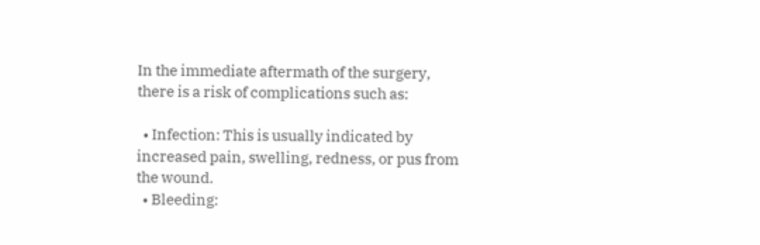In the immediate aftermath of the surgery, there is a risk of complications such as:

  • Infection: This is usually indicated by increased pain, swelling, redness, or pus from the wound.
  • Bleeding: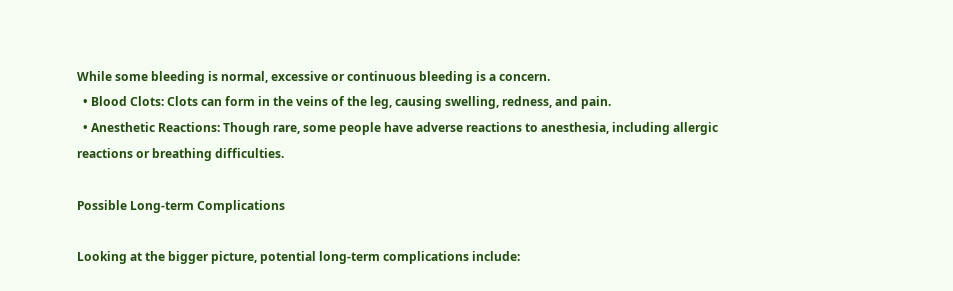While some bleeding is normal, excessive or continuous bleeding is a concern.
  • Blood Clots: Clots can form in the veins of the leg, causing swelling, redness, and pain.
  • Anesthetic Reactions: Though rare, some people have adverse reactions to anesthesia, including allergic reactions or breathing difficulties.

Possible Long-term Complications

Looking at the bigger picture, potential long-term complications include: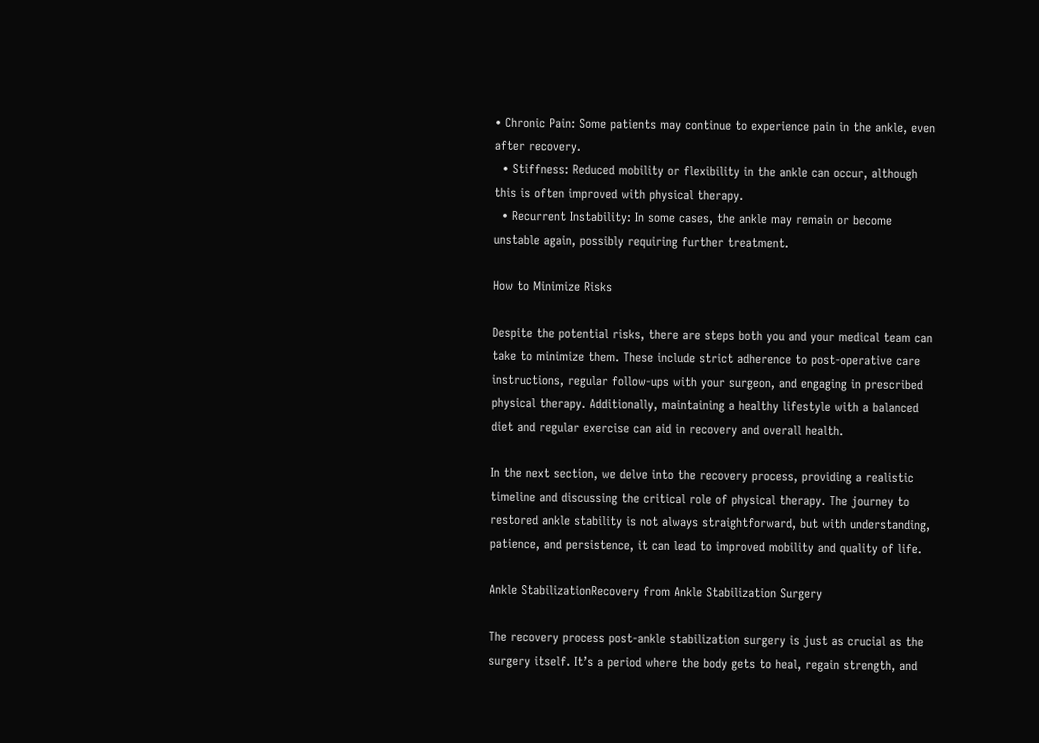• Chronic Pain: Some patients may continue to experience pain in the ankle, even after recovery.
  • Stiffness: Reduced mobility or flexibility in the ankle can occur, although this is often improved with physical therapy.
  • Recurrent Instability: In some cases, the ankle may remain or become unstable again, possibly requiring further treatment.

How to Minimize Risks

Despite the potential risks, there are steps both you and your medical team can take to minimize them. These include strict adherence to post-operative care instructions, regular follow-ups with your surgeon, and engaging in prescribed physical therapy. Additionally, maintaining a healthy lifestyle with a balanced diet and regular exercise can aid in recovery and overall health.

In the next section, we delve into the recovery process, providing a realistic timeline and discussing the critical role of physical therapy. The journey to restored ankle stability is not always straightforward, but with understanding, patience, and persistence, it can lead to improved mobility and quality of life.

Ankle StabilizationRecovery from Ankle Stabilization Surgery

The recovery process post-ankle stabilization surgery is just as crucial as the surgery itself. It’s a period where the body gets to heal, regain strength, and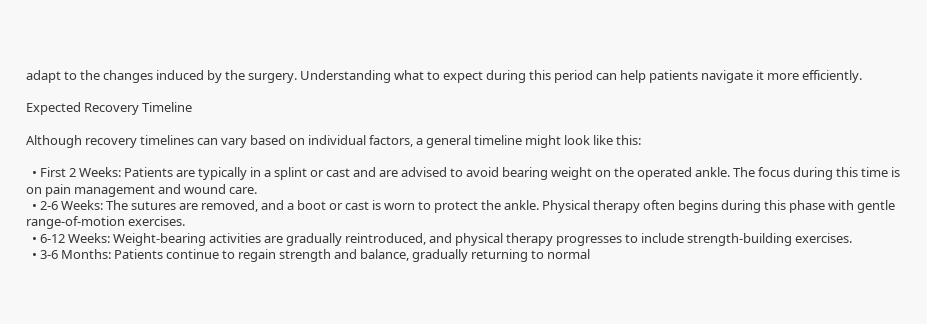adapt to the changes induced by the surgery. Understanding what to expect during this period can help patients navigate it more efficiently.

Expected Recovery Timeline

Although recovery timelines can vary based on individual factors, a general timeline might look like this:

  • First 2 Weeks: Patients are typically in a splint or cast and are advised to avoid bearing weight on the operated ankle. The focus during this time is on pain management and wound care.
  • 2-6 Weeks: The sutures are removed, and a boot or cast is worn to protect the ankle. Physical therapy often begins during this phase with gentle range-of-motion exercises.
  • 6-12 Weeks: Weight-bearing activities are gradually reintroduced, and physical therapy progresses to include strength-building exercises.
  • 3-6 Months: Patients continue to regain strength and balance, gradually returning to normal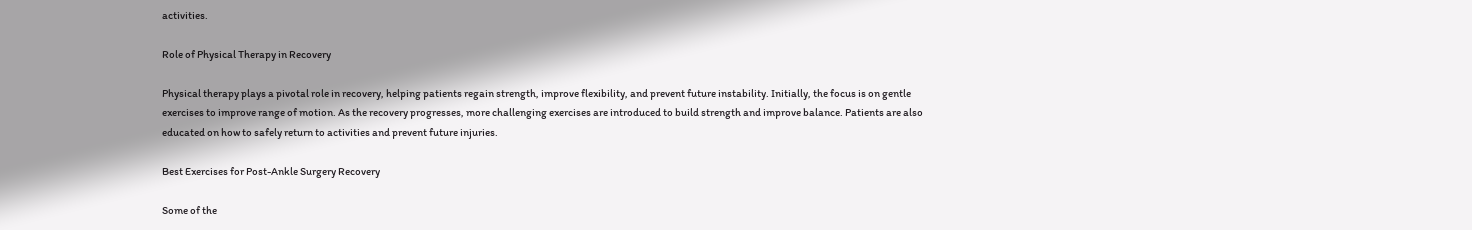activities.

Role of Physical Therapy in Recovery

Physical therapy plays a pivotal role in recovery, helping patients regain strength, improve flexibility, and prevent future instability. Initially, the focus is on gentle exercises to improve range of motion. As the recovery progresses, more challenging exercises are introduced to build strength and improve balance. Patients are also educated on how to safely return to activities and prevent future injuries.

Best Exercises for Post-Ankle Surgery Recovery

Some of the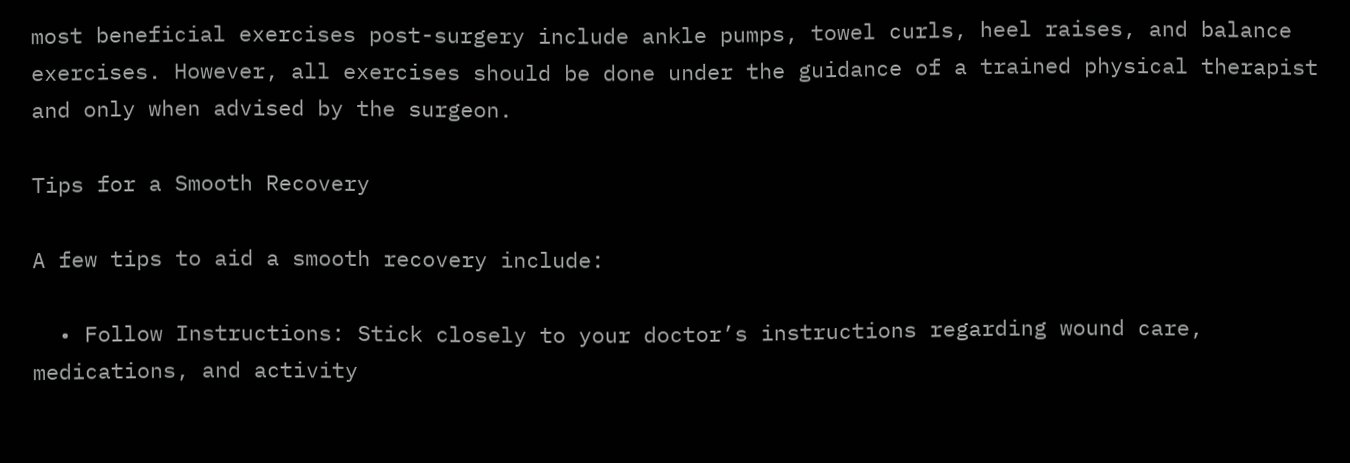most beneficial exercises post-surgery include ankle pumps, towel curls, heel raises, and balance exercises. However, all exercises should be done under the guidance of a trained physical therapist and only when advised by the surgeon.

Tips for a Smooth Recovery

A few tips to aid a smooth recovery include:

  • Follow Instructions: Stick closely to your doctor’s instructions regarding wound care, medications, and activity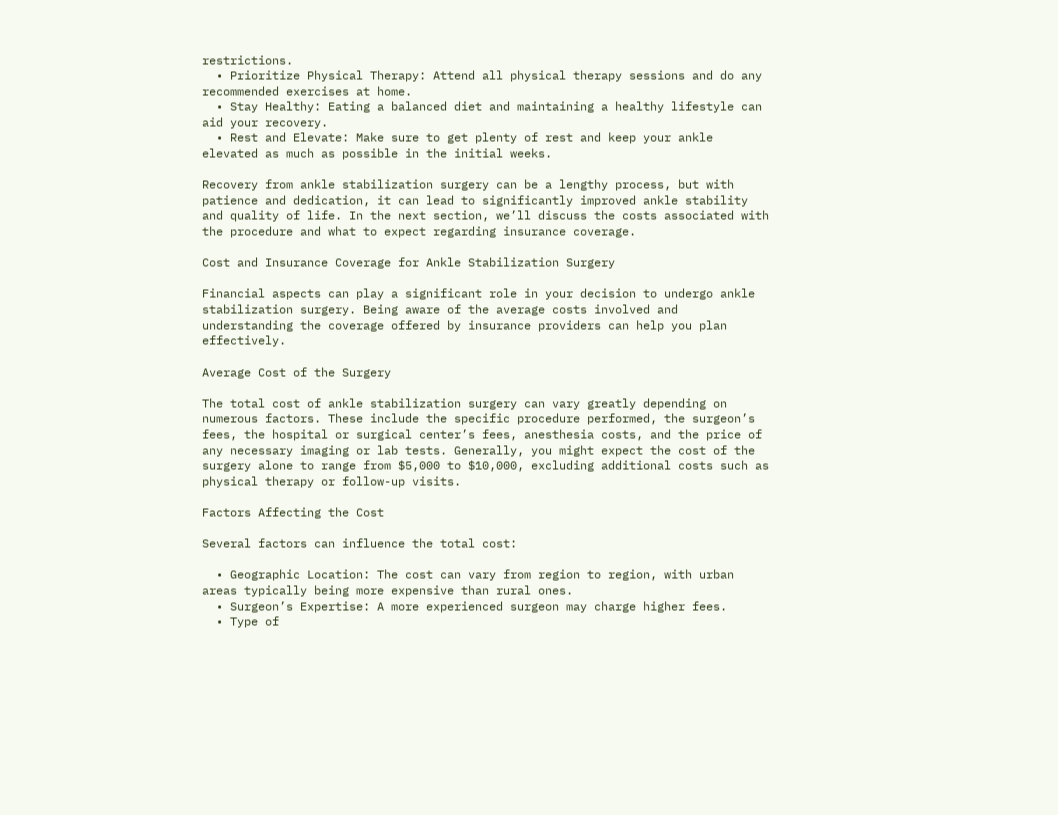restrictions.
  • Prioritize Physical Therapy: Attend all physical therapy sessions and do any recommended exercises at home.
  • Stay Healthy: Eating a balanced diet and maintaining a healthy lifestyle can aid your recovery.
  • Rest and Elevate: Make sure to get plenty of rest and keep your ankle elevated as much as possible in the initial weeks.

Recovery from ankle stabilization surgery can be a lengthy process, but with patience and dedication, it can lead to significantly improved ankle stability and quality of life. In the next section, we’ll discuss the costs associated with the procedure and what to expect regarding insurance coverage.

Cost and Insurance Coverage for Ankle Stabilization Surgery

Financial aspects can play a significant role in your decision to undergo ankle stabilization surgery. Being aware of the average costs involved and understanding the coverage offered by insurance providers can help you plan effectively.

Average Cost of the Surgery

The total cost of ankle stabilization surgery can vary greatly depending on numerous factors. These include the specific procedure performed, the surgeon’s fees, the hospital or surgical center’s fees, anesthesia costs, and the price of any necessary imaging or lab tests. Generally, you might expect the cost of the surgery alone to range from $5,000 to $10,000, excluding additional costs such as physical therapy or follow-up visits.

Factors Affecting the Cost

Several factors can influence the total cost:

  • Geographic Location: The cost can vary from region to region, with urban areas typically being more expensive than rural ones.
  • Surgeon’s Expertise: A more experienced surgeon may charge higher fees.
  • Type of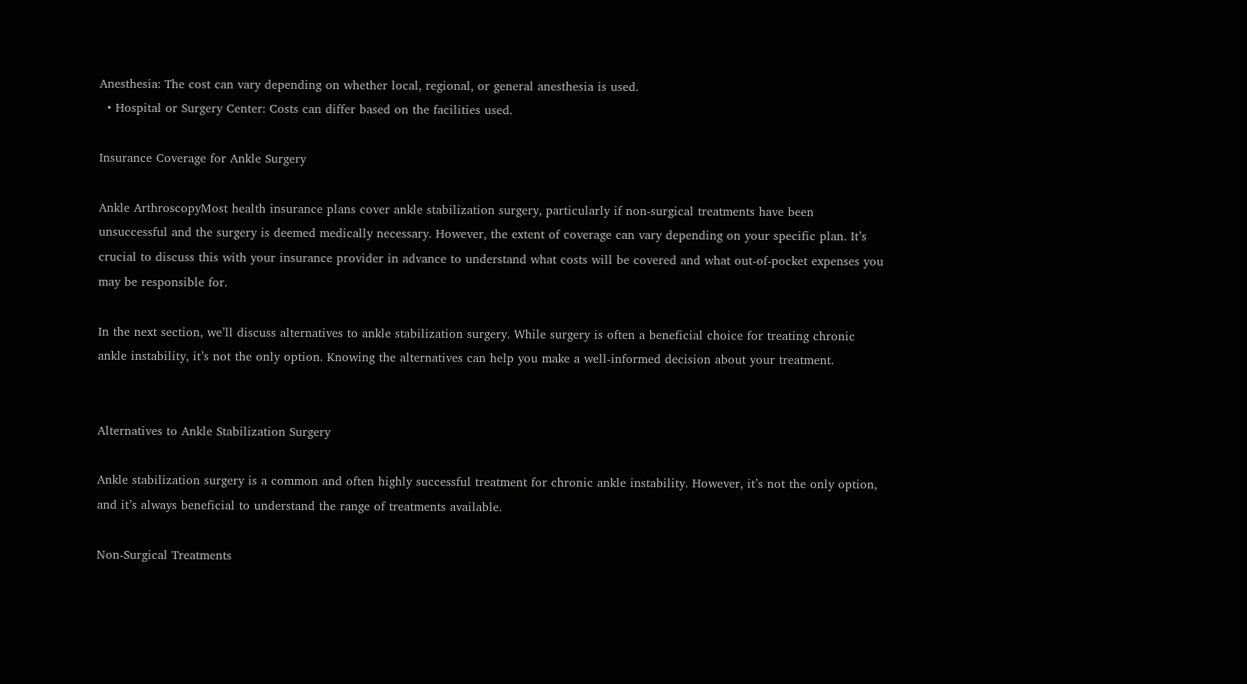Anesthesia: The cost can vary depending on whether local, regional, or general anesthesia is used.
  • Hospital or Surgery Center: Costs can differ based on the facilities used.

Insurance Coverage for Ankle Surgery

Ankle ArthroscopyMost health insurance plans cover ankle stabilization surgery, particularly if non-surgical treatments have been unsuccessful and the surgery is deemed medically necessary. However, the extent of coverage can vary depending on your specific plan. It’s crucial to discuss this with your insurance provider in advance to understand what costs will be covered and what out-of-pocket expenses you may be responsible for.

In the next section, we’ll discuss alternatives to ankle stabilization surgery. While surgery is often a beneficial choice for treating chronic ankle instability, it’s not the only option. Knowing the alternatives can help you make a well-informed decision about your treatment.


Alternatives to Ankle Stabilization Surgery

Ankle stabilization surgery is a common and often highly successful treatment for chronic ankle instability. However, it’s not the only option, and it’s always beneficial to understand the range of treatments available.

Non-Surgical Treatments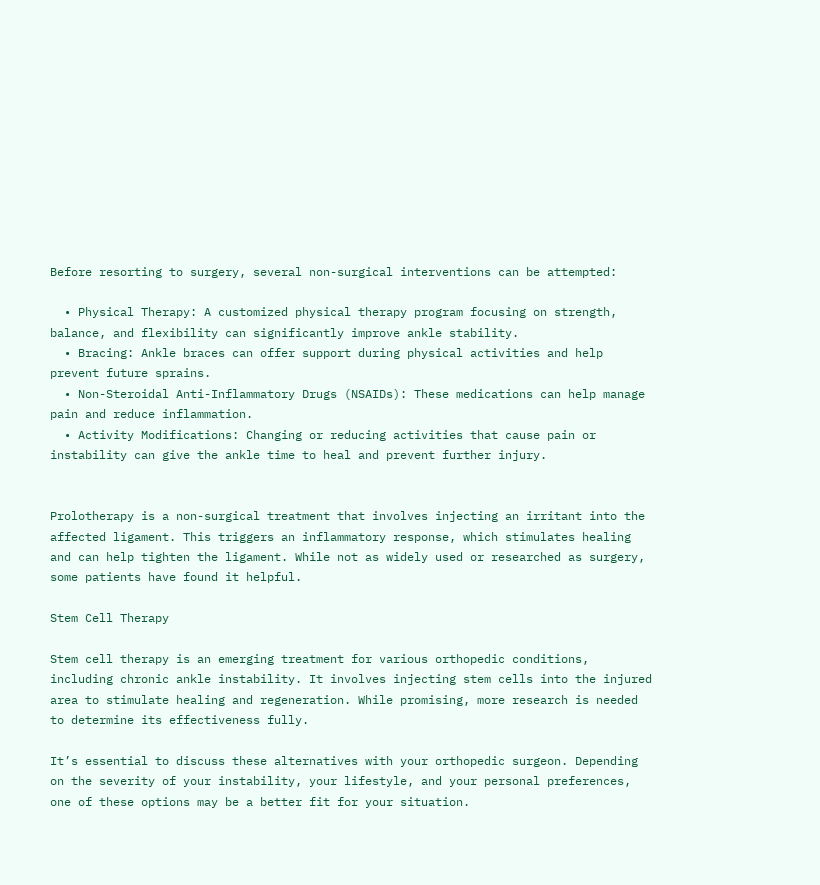Before resorting to surgery, several non-surgical interventions can be attempted:

  • Physical Therapy: A customized physical therapy program focusing on strength, balance, and flexibility can significantly improve ankle stability.
  • Bracing: Ankle braces can offer support during physical activities and help prevent future sprains.
  • Non-Steroidal Anti-Inflammatory Drugs (NSAIDs): These medications can help manage pain and reduce inflammation.
  • Activity Modifications: Changing or reducing activities that cause pain or instability can give the ankle time to heal and prevent further injury.


Prolotherapy is a non-surgical treatment that involves injecting an irritant into the affected ligament. This triggers an inflammatory response, which stimulates healing and can help tighten the ligament. While not as widely used or researched as surgery, some patients have found it helpful.

Stem Cell Therapy

Stem cell therapy is an emerging treatment for various orthopedic conditions, including chronic ankle instability. It involves injecting stem cells into the injured area to stimulate healing and regeneration. While promising, more research is needed to determine its effectiveness fully.

It’s essential to discuss these alternatives with your orthopedic surgeon. Depending on the severity of your instability, your lifestyle, and your personal preferences, one of these options may be a better fit for your situation.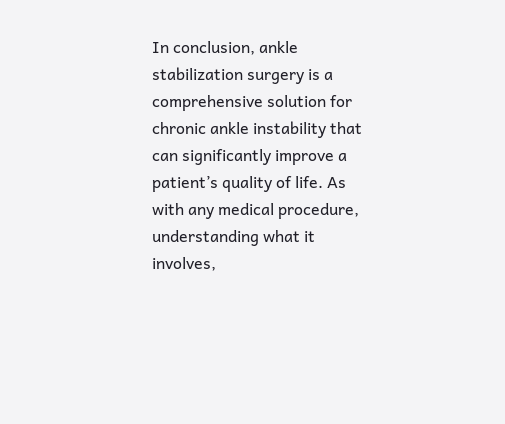In conclusion, ankle stabilization surgery is a comprehensive solution for chronic ankle instability that can significantly improve a patient’s quality of life. As with any medical procedure, understanding what it involves,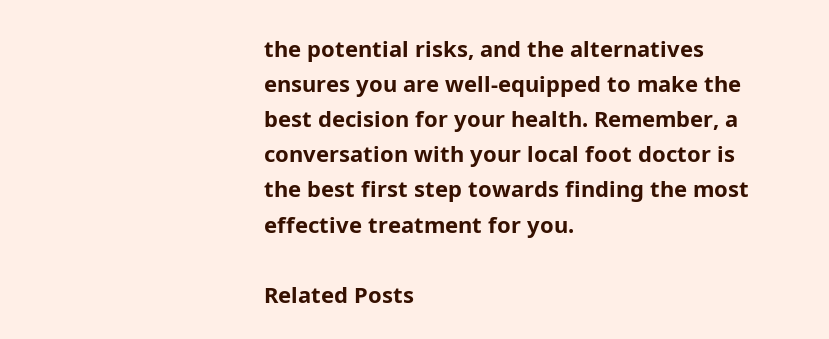the potential risks, and the alternatives ensures you are well-equipped to make the best decision for your health. Remember, a conversation with your local foot doctor is the best first step towards finding the most effective treatment for you.

Related Posts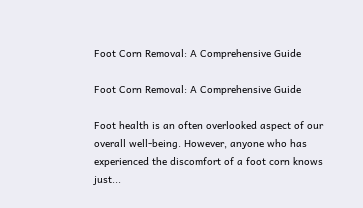Foot Corn Removal: A Comprehensive Guide

Foot Corn Removal: A Comprehensive Guide

Foot health is an often overlooked aspect of our overall well-being. However, anyone who has experienced the discomfort of a foot corn knows just...